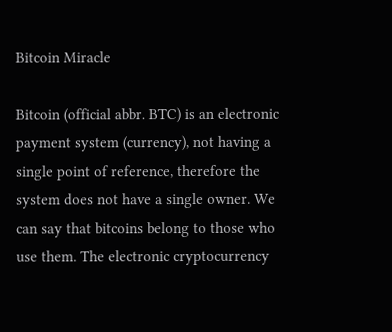Bitcoin Miracle

Bitcoin (official abbr. BTC) is an electronic payment system (currency), not having a single point of reference, therefore the system does not have a single owner. We can say that bitcoins belong to those who use them. The electronic cryptocurrency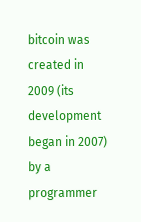bitcoin was created in 2009 (its development began in 2007) by a programmer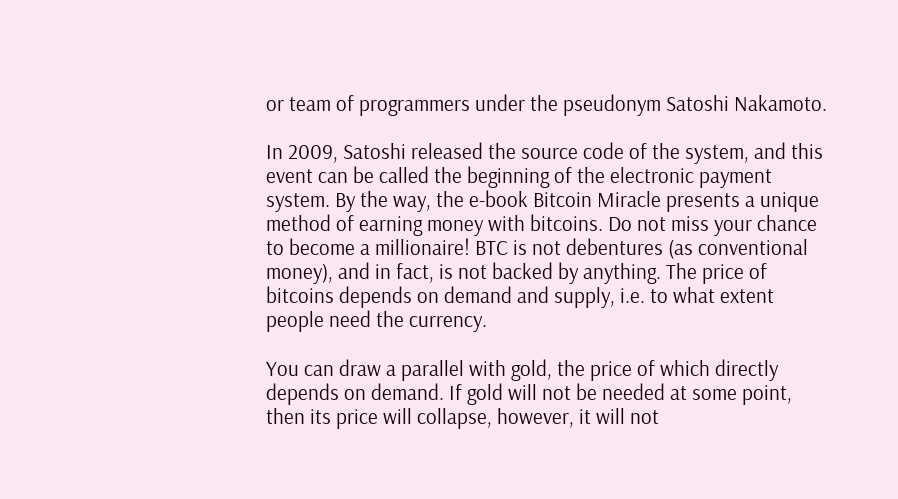or team of programmers under the pseudonym Satoshi Nakamoto.

In 2009, Satoshi released the source code of the system, and this event can be called the beginning of the electronic payment system. By the way, the e-book Bitcoin Miracle presents a unique method of earning money with bitcoins. Do not miss your chance to become a millionaire! BTC is not debentures (as conventional money), and in fact, is not backed by anything. The price of bitcoins depends on demand and supply, i.e. to what extent people need the currency.

You can draw a parallel with gold, the price of which directly depends on demand. If gold will not be needed at some point, then its price will collapse, however, it will not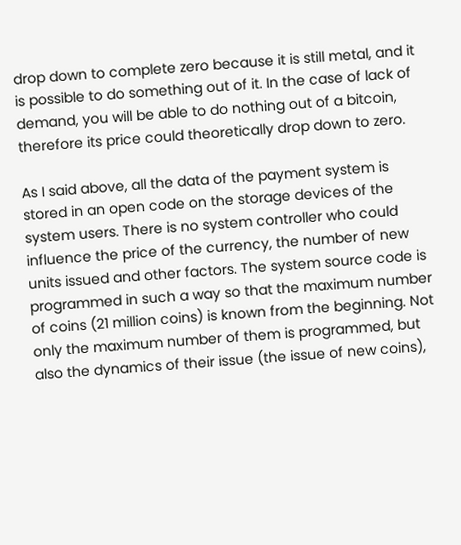drop down to complete zero because it is still metal, and it is possible to do something out of it. In the case of lack of demand, you will be able to do nothing out of a bitcoin, therefore its price could theoretically drop down to zero.

As I said above, all the data of the payment system is stored in an open code on the storage devices of the system users. There is no system controller who could influence the price of the currency, the number of new units issued and other factors. The system source code is programmed in such a way so that the maximum number of coins (21 million coins) is known from the beginning. Not only the maximum number of them is programmed, but also the dynamics of their issue (the issue of new coins),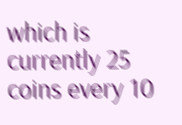which is currently 25 coins every 10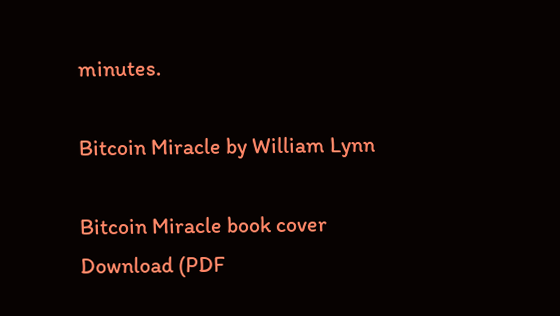minutes.

Bitcoin Miracle by William Lynn

Bitcoin Miracle book cover
Download (PDF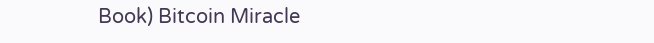Book) Bitcoin Miracle